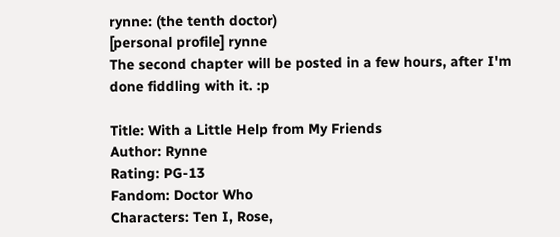rynne: (the tenth doctor)
[personal profile] rynne
The second chapter will be posted in a few hours, after I'm done fiddling with it. :p

Title: With a Little Help from My Friends
Author: Rynne
Rating: PG-13
Fandom: Doctor Who
Characters: Ten I, Rose,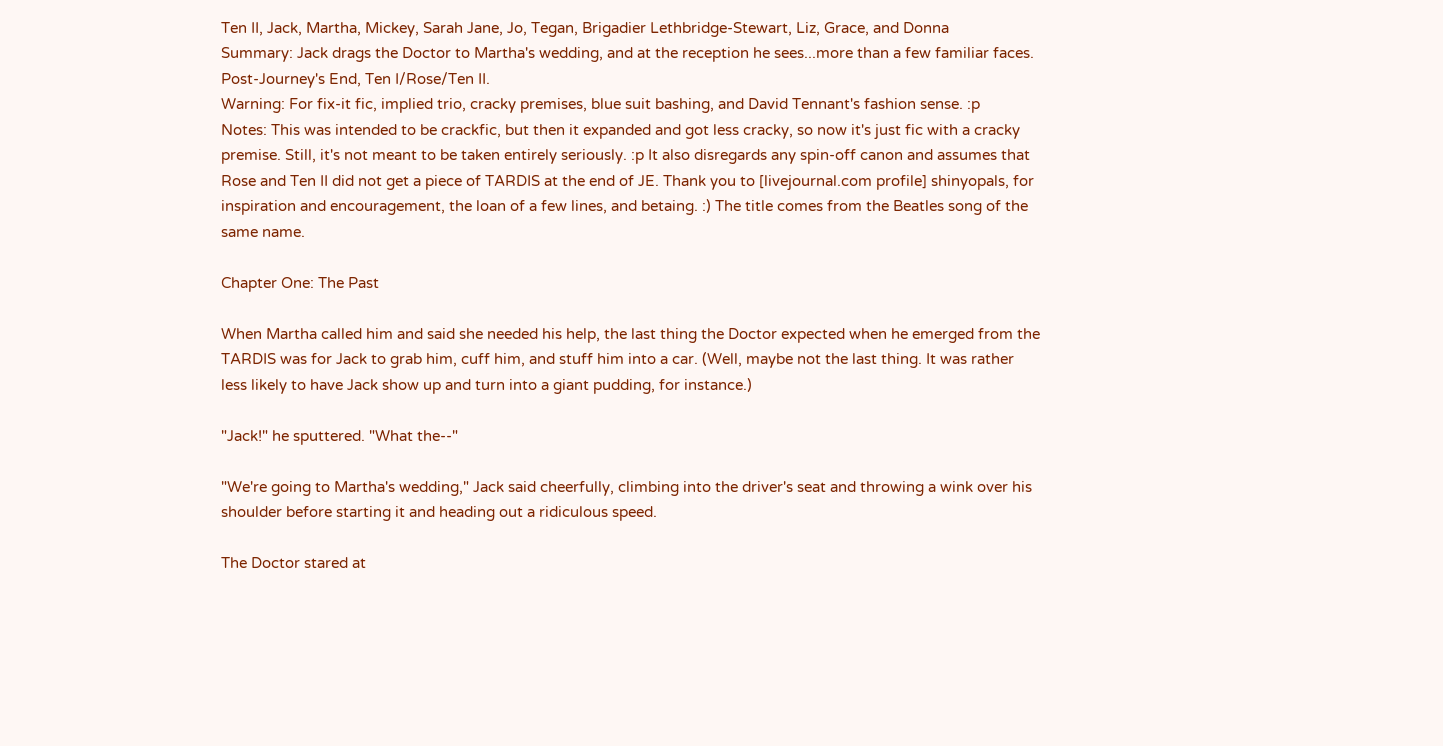Ten II, Jack, Martha, Mickey, Sarah Jane, Jo, Tegan, Brigadier Lethbridge-Stewart, Liz, Grace, and Donna
Summary: Jack drags the Doctor to Martha's wedding, and at the reception he sees...more than a few familiar faces. Post-Journey's End, Ten I/Rose/Ten II.
Warning: For fix-it fic, implied trio, cracky premises, blue suit bashing, and David Tennant's fashion sense. :p
Notes: This was intended to be crackfic, but then it expanded and got less cracky, so now it's just fic with a cracky premise. Still, it's not meant to be taken entirely seriously. :p It also disregards any spin-off canon and assumes that Rose and Ten II did not get a piece of TARDIS at the end of JE. Thank you to [livejournal.com profile] shinyopals, for inspiration and encouragement, the loan of a few lines, and betaing. :) The title comes from the Beatles song of the same name.

Chapter One: The Past

When Martha called him and said she needed his help, the last thing the Doctor expected when he emerged from the TARDIS was for Jack to grab him, cuff him, and stuff him into a car. (Well, maybe not the last thing. It was rather less likely to have Jack show up and turn into a giant pudding, for instance.)

"Jack!" he sputtered. "What the--"

"We're going to Martha's wedding," Jack said cheerfully, climbing into the driver's seat and throwing a wink over his shoulder before starting it and heading out a ridiculous speed.

The Doctor stared at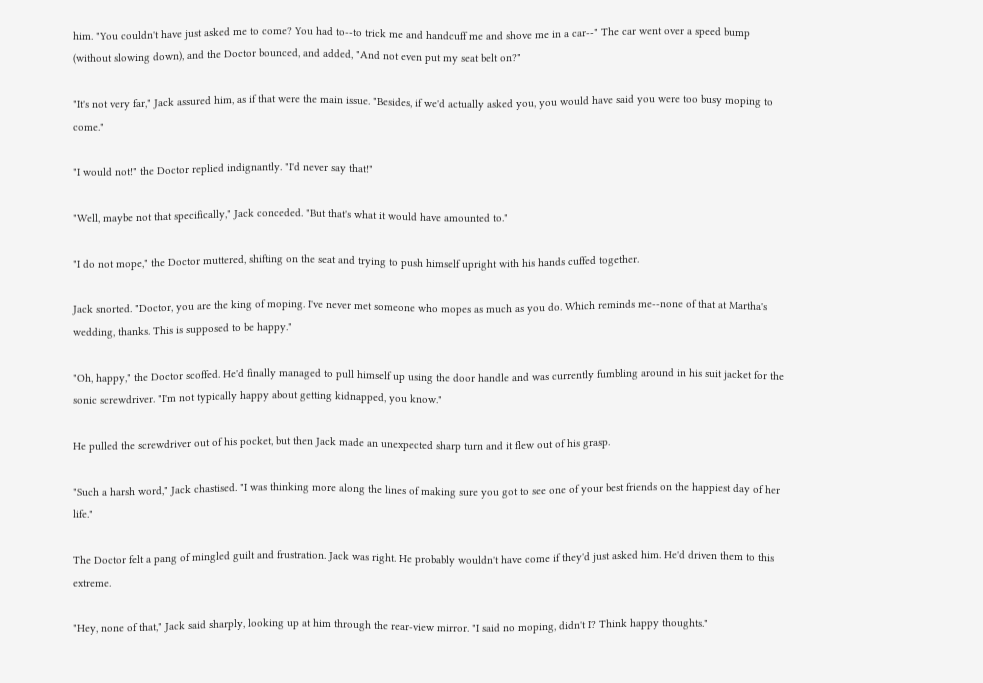him. "You couldn't have just asked me to come? You had to--to trick me and handcuff me and shove me in a car--" The car went over a speed bump (without slowing down), and the Doctor bounced, and added, "And not even put my seat belt on?"

"It's not very far," Jack assured him, as if that were the main issue. "Besides, if we'd actually asked you, you would have said you were too busy moping to come."

"I would not!" the Doctor replied indignantly. "I'd never say that!"

"Well, maybe not that specifically," Jack conceded. "But that's what it would have amounted to."

"I do not mope," the Doctor muttered, shifting on the seat and trying to push himself upright with his hands cuffed together.

Jack snorted. "Doctor, you are the king of moping. I've never met someone who mopes as much as you do. Which reminds me--none of that at Martha's wedding, thanks. This is supposed to be happy."

"Oh, happy," the Doctor scoffed. He'd finally managed to pull himself up using the door handle and was currently fumbling around in his suit jacket for the sonic screwdriver. "I'm not typically happy about getting kidnapped, you know."

He pulled the screwdriver out of his pocket, but then Jack made an unexpected sharp turn and it flew out of his grasp.

"Such a harsh word," Jack chastised. "I was thinking more along the lines of making sure you got to see one of your best friends on the happiest day of her life."

The Doctor felt a pang of mingled guilt and frustration. Jack was right. He probably wouldn't have come if they'd just asked him. He'd driven them to this extreme.

"Hey, none of that," Jack said sharply, looking up at him through the rear-view mirror. "I said no moping, didn't I? Think happy thoughts."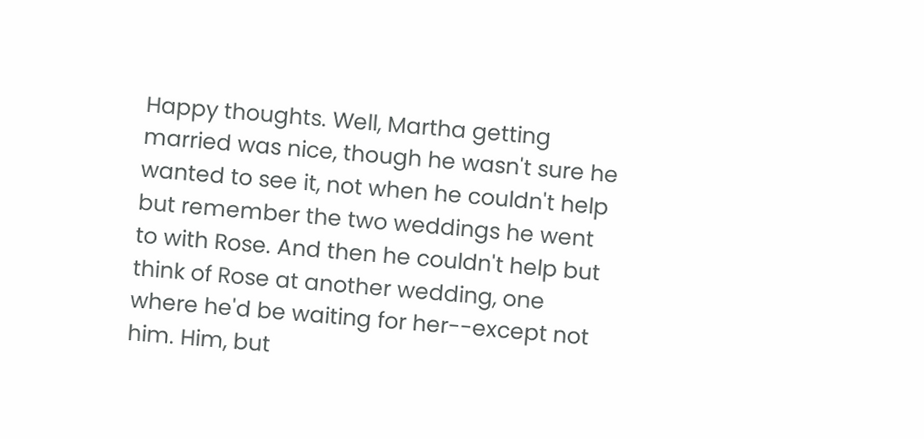Happy thoughts. Well, Martha getting married was nice, though he wasn't sure he wanted to see it, not when he couldn't help but remember the two weddings he went to with Rose. And then he couldn't help but think of Rose at another wedding, one where he'd be waiting for her--except not him. Him, but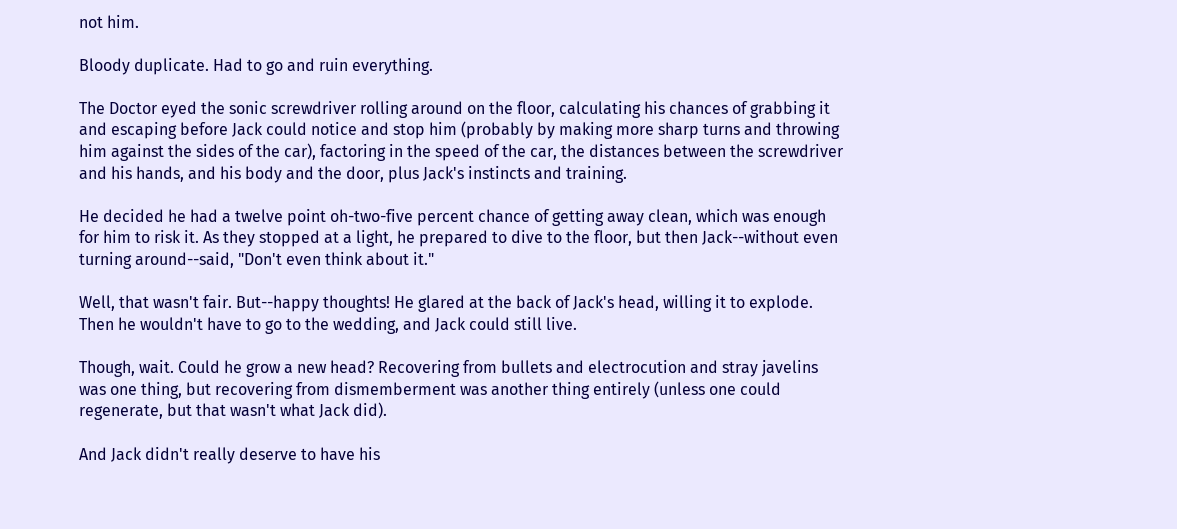not him.

Bloody duplicate. Had to go and ruin everything.

The Doctor eyed the sonic screwdriver rolling around on the floor, calculating his chances of grabbing it and escaping before Jack could notice and stop him (probably by making more sharp turns and throwing him against the sides of the car), factoring in the speed of the car, the distances between the screwdriver and his hands, and his body and the door, plus Jack's instincts and training.

He decided he had a twelve point oh-two-five percent chance of getting away clean, which was enough for him to risk it. As they stopped at a light, he prepared to dive to the floor, but then Jack--without even turning around--said, "Don't even think about it."

Well, that wasn't fair. But--happy thoughts! He glared at the back of Jack's head, willing it to explode. Then he wouldn't have to go to the wedding, and Jack could still live.

Though, wait. Could he grow a new head? Recovering from bullets and electrocution and stray javelins was one thing, but recovering from dismemberment was another thing entirely (unless one could regenerate, but that wasn't what Jack did).

And Jack didn't really deserve to have his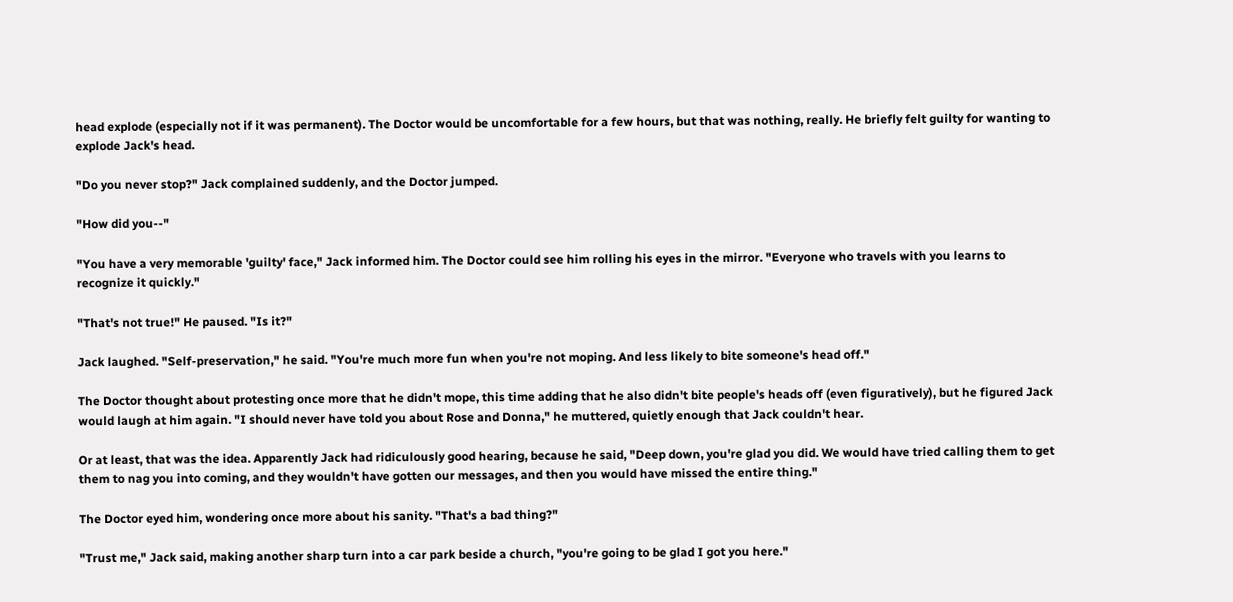head explode (especially not if it was permanent). The Doctor would be uncomfortable for a few hours, but that was nothing, really. He briefly felt guilty for wanting to explode Jack's head.

"Do you never stop?" Jack complained suddenly, and the Doctor jumped.

"How did you--"

"You have a very memorable 'guilty' face," Jack informed him. The Doctor could see him rolling his eyes in the mirror. "Everyone who travels with you learns to recognize it quickly."

"That's not true!" He paused. "Is it?"

Jack laughed. "Self-preservation," he said. "You're much more fun when you're not moping. And less likely to bite someone's head off."

The Doctor thought about protesting once more that he didn't mope, this time adding that he also didn't bite people's heads off (even figuratively), but he figured Jack would laugh at him again. "I should never have told you about Rose and Donna," he muttered, quietly enough that Jack couldn't hear.

Or at least, that was the idea. Apparently Jack had ridiculously good hearing, because he said, "Deep down, you're glad you did. We would have tried calling them to get them to nag you into coming, and they wouldn't have gotten our messages, and then you would have missed the entire thing."

The Doctor eyed him, wondering once more about his sanity. "That's a bad thing?"

"Trust me," Jack said, making another sharp turn into a car park beside a church, "you're going to be glad I got you here."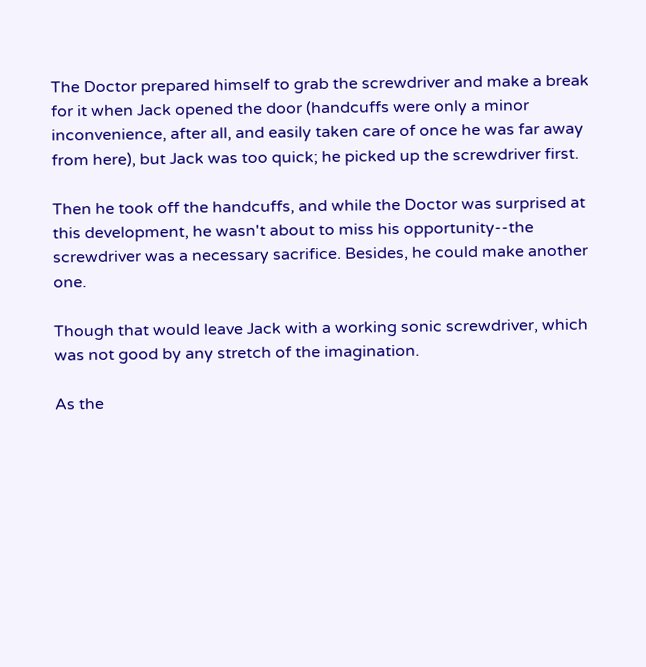The Doctor prepared himself to grab the screwdriver and make a break for it when Jack opened the door (handcuffs were only a minor inconvenience, after all, and easily taken care of once he was far away from here), but Jack was too quick; he picked up the screwdriver first.

Then he took off the handcuffs, and while the Doctor was surprised at this development, he wasn't about to miss his opportunity--the screwdriver was a necessary sacrifice. Besides, he could make another one.

Though that would leave Jack with a working sonic screwdriver, which was not good by any stretch of the imagination.

As the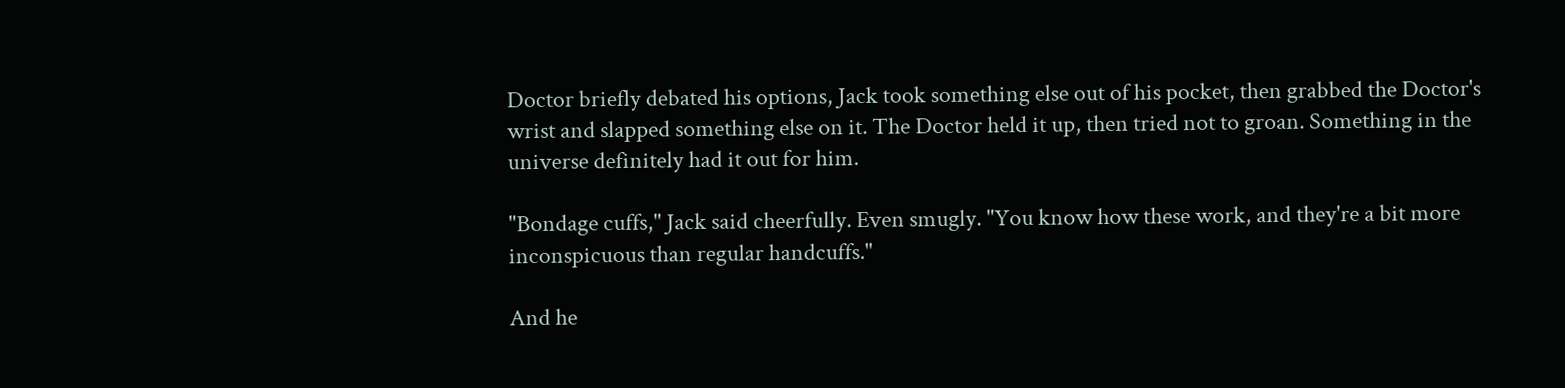Doctor briefly debated his options, Jack took something else out of his pocket, then grabbed the Doctor's wrist and slapped something else on it. The Doctor held it up, then tried not to groan. Something in the universe definitely had it out for him.

"Bondage cuffs," Jack said cheerfully. Even smugly. "You know how these work, and they're a bit more inconspicuous than regular handcuffs."

And he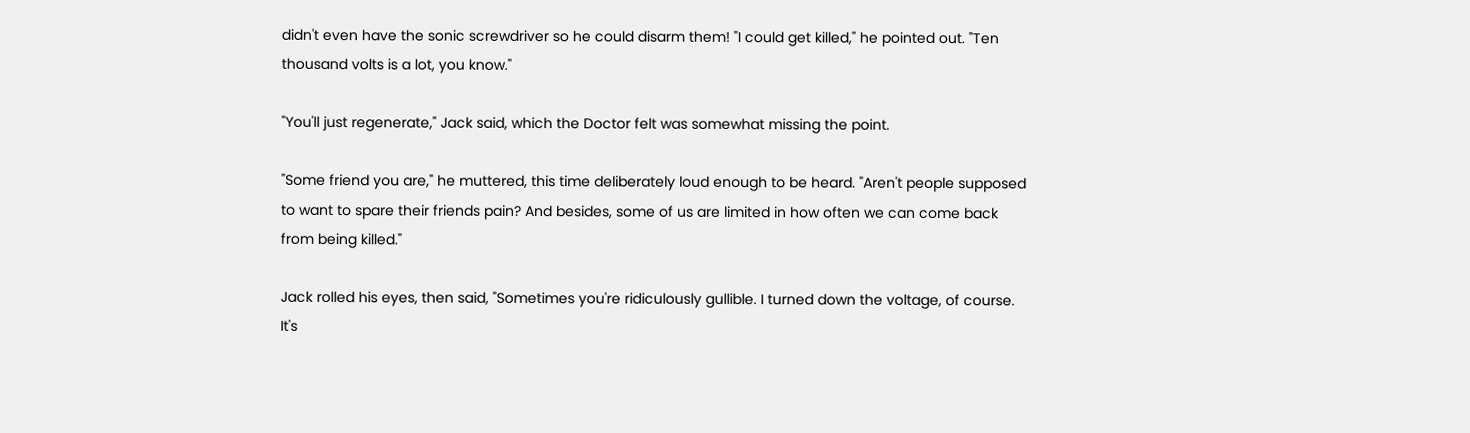didn't even have the sonic screwdriver so he could disarm them! "I could get killed," he pointed out. "Ten thousand volts is a lot, you know."

"You'll just regenerate," Jack said, which the Doctor felt was somewhat missing the point.

"Some friend you are," he muttered, this time deliberately loud enough to be heard. "Aren't people supposed to want to spare their friends pain? And besides, some of us are limited in how often we can come back from being killed."

Jack rolled his eyes, then said, "Sometimes you're ridiculously gullible. I turned down the voltage, of course. It's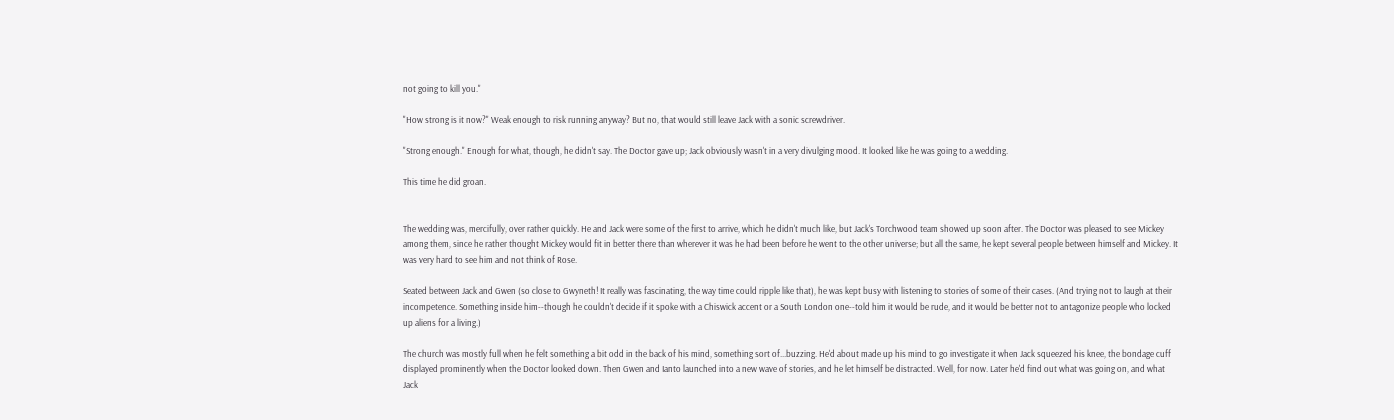not going to kill you."

"How strong is it now?" Weak enough to risk running anyway? But no, that would still leave Jack with a sonic screwdriver.

"Strong enough." Enough for what, though, he didn't say. The Doctor gave up; Jack obviously wasn't in a very divulging mood. It looked like he was going to a wedding.

This time he did groan.


The wedding was, mercifully, over rather quickly. He and Jack were some of the first to arrive, which he didn't much like, but Jack's Torchwood team showed up soon after. The Doctor was pleased to see Mickey among them, since he rather thought Mickey would fit in better there than wherever it was he had been before he went to the other universe; but all the same, he kept several people between himself and Mickey. It was very hard to see him and not think of Rose.

Seated between Jack and Gwen (so close to Gwyneth! It really was fascinating, the way time could ripple like that), he was kept busy with listening to stories of some of their cases. (And trying not to laugh at their incompetence. Something inside him--though he couldn't decide if it spoke with a Chiswick accent or a South London one--told him it would be rude, and it would be better not to antagonize people who locked up aliens for a living.)

The church was mostly full when he felt something a bit odd in the back of his mind, something sort of...buzzing. He'd about made up his mind to go investigate it when Jack squeezed his knee, the bondage cuff displayed prominently when the Doctor looked down. Then Gwen and Ianto launched into a new wave of stories, and he let himself be distracted. Well, for now. Later he'd find out what was going on, and what Jack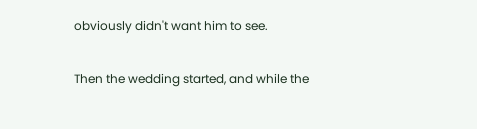obviously didn't want him to see.

Then the wedding started, and while the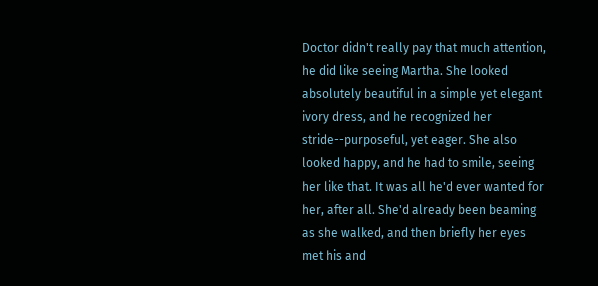Doctor didn't really pay that much attention, he did like seeing Martha. She looked absolutely beautiful in a simple yet elegant ivory dress, and he recognized her stride--purposeful, yet eager. She also looked happy, and he had to smile, seeing her like that. It was all he'd ever wanted for her, after all. She'd already been beaming as she walked, and then briefly her eyes met his and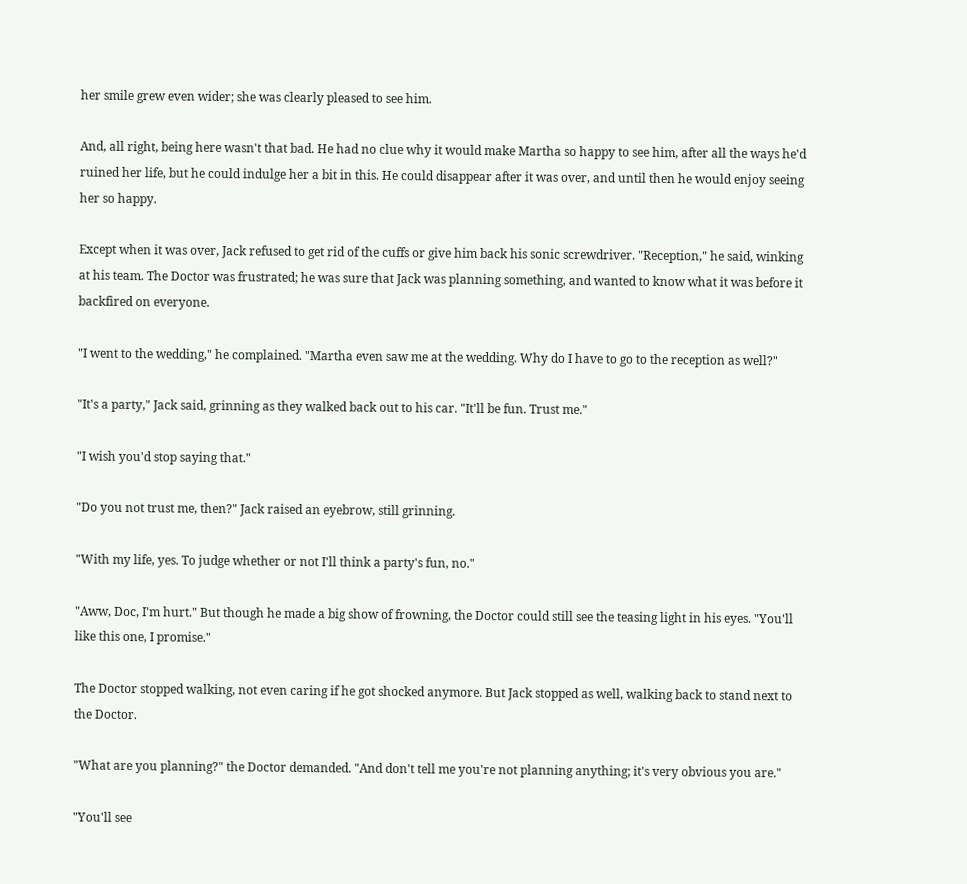her smile grew even wider; she was clearly pleased to see him.

And, all right, being here wasn't that bad. He had no clue why it would make Martha so happy to see him, after all the ways he'd ruined her life, but he could indulge her a bit in this. He could disappear after it was over, and until then he would enjoy seeing her so happy.

Except when it was over, Jack refused to get rid of the cuffs or give him back his sonic screwdriver. "Reception," he said, winking at his team. The Doctor was frustrated; he was sure that Jack was planning something, and wanted to know what it was before it backfired on everyone.

"I went to the wedding," he complained. "Martha even saw me at the wedding. Why do I have to go to the reception as well?"

"It's a party," Jack said, grinning as they walked back out to his car. "It'll be fun. Trust me."

"I wish you'd stop saying that."

"Do you not trust me, then?" Jack raised an eyebrow, still grinning.

"With my life, yes. To judge whether or not I'll think a party's fun, no."

"Aww, Doc, I'm hurt." But though he made a big show of frowning, the Doctor could still see the teasing light in his eyes. "You'll like this one, I promise."

The Doctor stopped walking, not even caring if he got shocked anymore. But Jack stopped as well, walking back to stand next to the Doctor.

"What are you planning?" the Doctor demanded. "And don't tell me you're not planning anything; it's very obvious you are."

"You'll see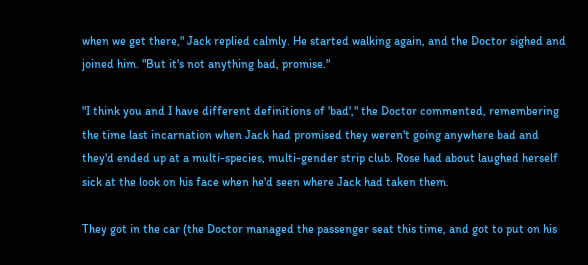when we get there," Jack replied calmly. He started walking again, and the Doctor sighed and joined him. "But it's not anything bad, promise."

"I think you and I have different definitions of 'bad'," the Doctor commented, remembering the time last incarnation when Jack had promised they weren't going anywhere bad and they'd ended up at a multi-species, multi-gender strip club. Rose had about laughed herself sick at the look on his face when he'd seen where Jack had taken them.

They got in the car (the Doctor managed the passenger seat this time, and got to put on his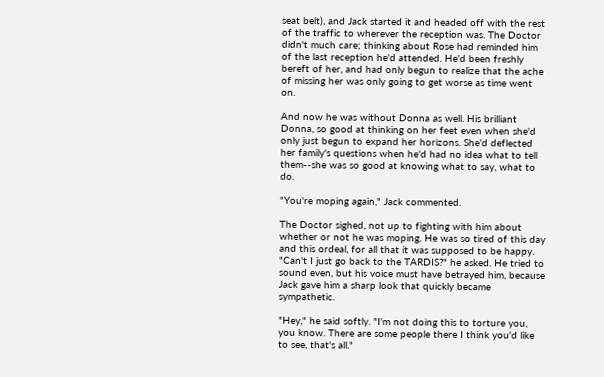seat belt), and Jack started it and headed off with the rest of the traffic to wherever the reception was. The Doctor didn't much care; thinking about Rose had reminded him of the last reception he'd attended. He'd been freshly bereft of her, and had only begun to realize that the ache of missing her was only going to get worse as time went on.

And now he was without Donna as well. His brilliant Donna, so good at thinking on her feet even when she'd only just begun to expand her horizons. She'd deflected her family's questions when he'd had no idea what to tell them--she was so good at knowing what to say, what to do.

"You're moping again," Jack commented.

The Doctor sighed, not up to fighting with him about whether or not he was moping. He was so tired of this day and this ordeal, for all that it was supposed to be happy. "Can't I just go back to the TARDIS?" he asked. He tried to sound even, but his voice must have betrayed him, because Jack gave him a sharp look that quickly became sympathetic.

"Hey," he said softly. "I'm not doing this to torture you, you know. There are some people there I think you'd like to see, that's all."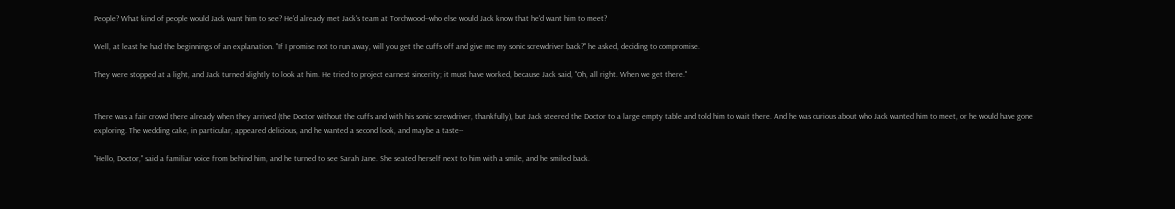People? What kind of people would Jack want him to see? He'd already met Jack's team at Torchwood--who else would Jack know that he'd want him to meet?

Well, at least he had the beginnings of an explanation. "If I promise not to run away, will you get the cuffs off and give me my sonic screwdriver back?" he asked, deciding to compromise.

They were stopped at a light, and Jack turned slightly to look at him. He tried to project earnest sincerity; it must have worked, because Jack said, "Oh, all right. When we get there."


There was a fair crowd there already when they arrived (the Doctor without the cuffs and with his sonic screwdriver, thankfully), but Jack steered the Doctor to a large empty table and told him to wait there. And he was curious about who Jack wanted him to meet, or he would have gone exploring. The wedding cake, in particular, appeared delicious, and he wanted a second look, and maybe a taste--

"Hello, Doctor," said a familiar voice from behind him, and he turned to see Sarah Jane. She seated herself next to him with a smile, and he smiled back.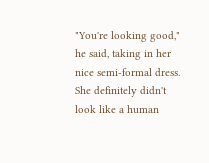"You're looking good," he said, taking in her nice semi-formal dress. She definitely didn't look like a human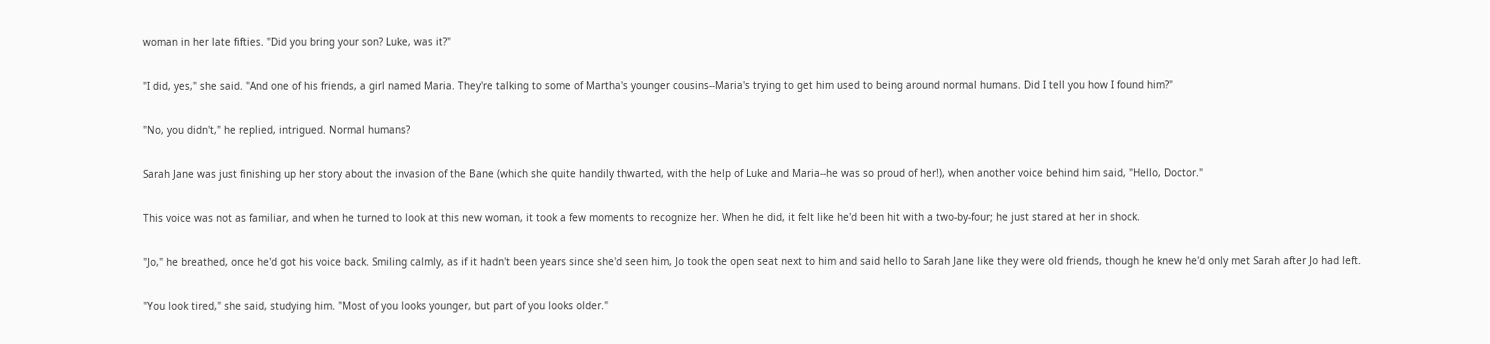woman in her late fifties. "Did you bring your son? Luke, was it?"

"I did, yes," she said. "And one of his friends, a girl named Maria. They're talking to some of Martha's younger cousins--Maria's trying to get him used to being around normal humans. Did I tell you how I found him?"

"No, you didn't," he replied, intrigued. Normal humans?

Sarah Jane was just finishing up her story about the invasion of the Bane (which she quite handily thwarted, with the help of Luke and Maria--he was so proud of her!), when another voice behind him said, "Hello, Doctor."

This voice was not as familiar, and when he turned to look at this new woman, it took a few moments to recognize her. When he did, it felt like he'd been hit with a two-by-four; he just stared at her in shock.

"Jo," he breathed, once he'd got his voice back. Smiling calmly, as if it hadn't been years since she'd seen him, Jo took the open seat next to him and said hello to Sarah Jane like they were old friends, though he knew he'd only met Sarah after Jo had left.

"You look tired," she said, studying him. "Most of you looks younger, but part of you looks older."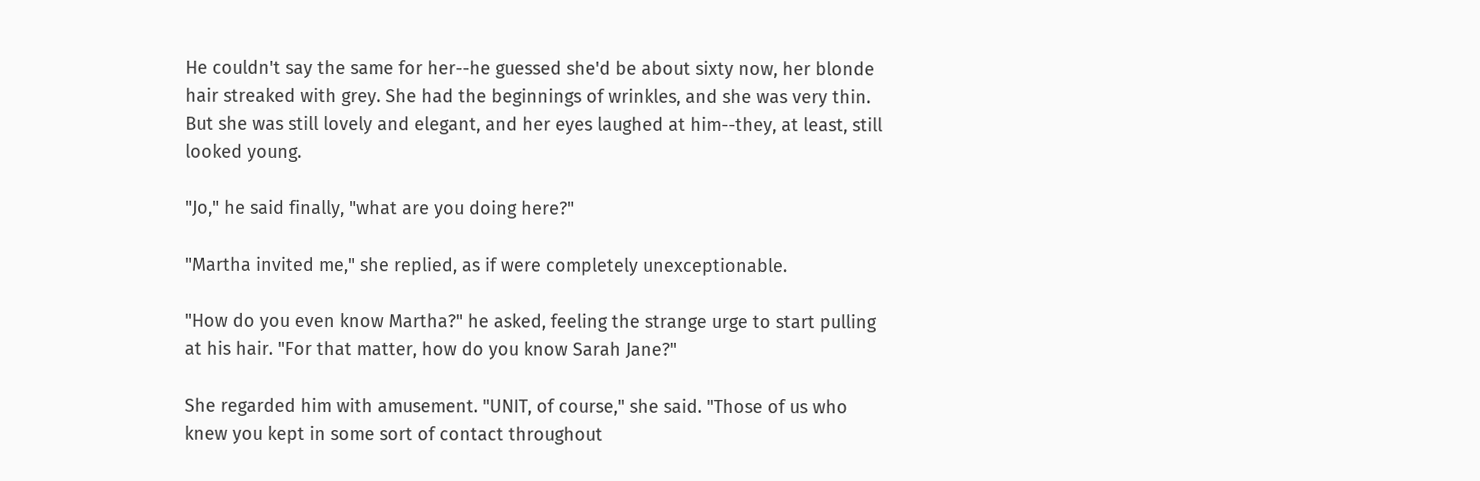He couldn't say the same for her--he guessed she'd be about sixty now, her blonde hair streaked with grey. She had the beginnings of wrinkles, and she was very thin. But she was still lovely and elegant, and her eyes laughed at him--they, at least, still looked young.

"Jo," he said finally, "what are you doing here?"

"Martha invited me," she replied, as if were completely unexceptionable.

"How do you even know Martha?" he asked, feeling the strange urge to start pulling at his hair. "For that matter, how do you know Sarah Jane?"

She regarded him with amusement. "UNIT, of course," she said. "Those of us who knew you kept in some sort of contact throughout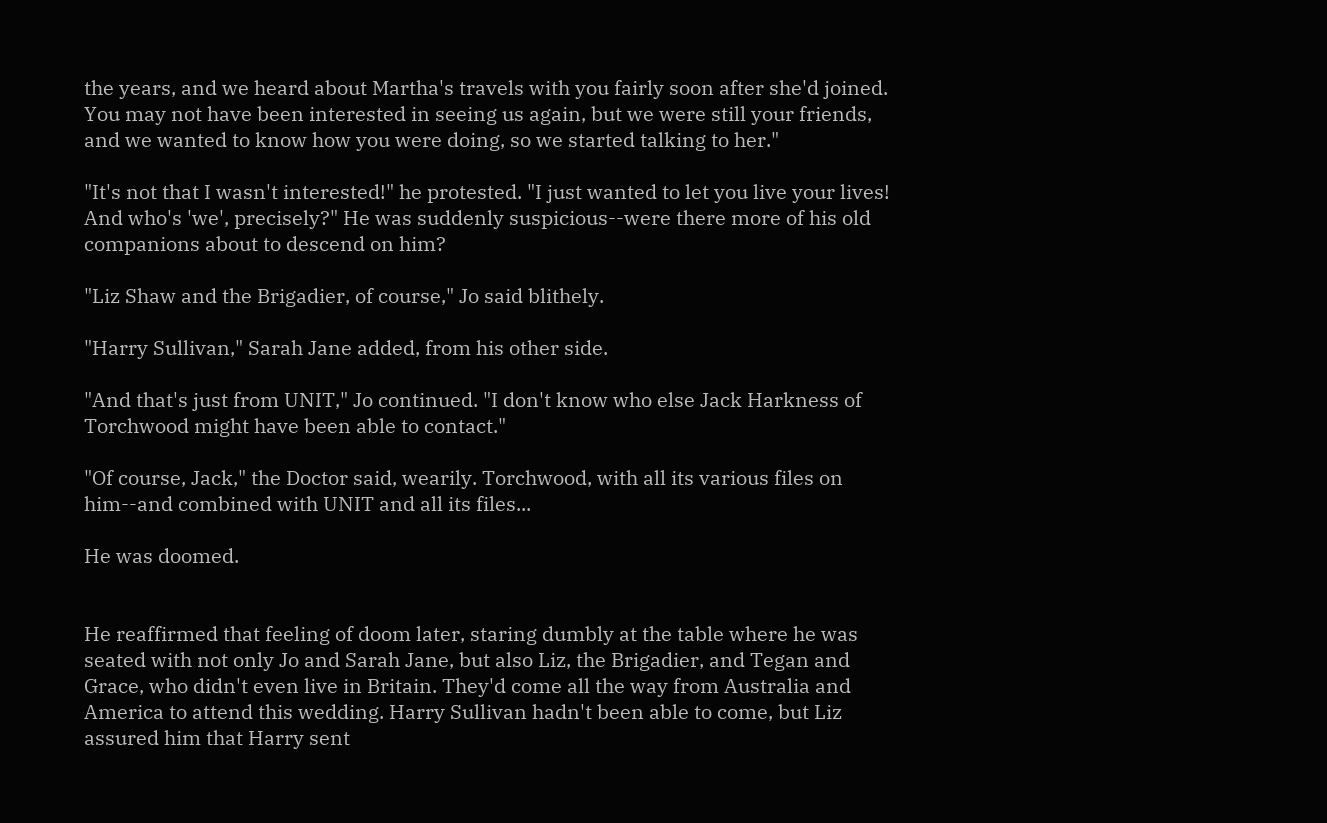the years, and we heard about Martha's travels with you fairly soon after she'd joined. You may not have been interested in seeing us again, but we were still your friends, and we wanted to know how you were doing, so we started talking to her."

"It's not that I wasn't interested!" he protested. "I just wanted to let you live your lives! And who's 'we', precisely?" He was suddenly suspicious--were there more of his old companions about to descend on him?

"Liz Shaw and the Brigadier, of course," Jo said blithely.

"Harry Sullivan," Sarah Jane added, from his other side.

"And that's just from UNIT," Jo continued. "I don't know who else Jack Harkness of Torchwood might have been able to contact."

"Of course, Jack," the Doctor said, wearily. Torchwood, with all its various files on him--and combined with UNIT and all its files...

He was doomed.


He reaffirmed that feeling of doom later, staring dumbly at the table where he was seated with not only Jo and Sarah Jane, but also Liz, the Brigadier, and Tegan and Grace, who didn't even live in Britain. They'd come all the way from Australia and America to attend this wedding. Harry Sullivan hadn't been able to come, but Liz assured him that Harry sent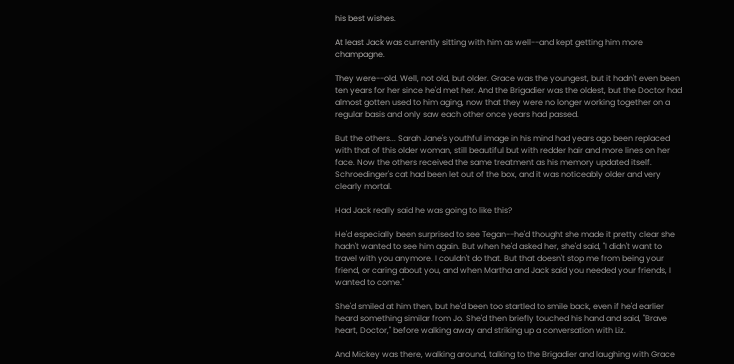his best wishes.

At least Jack was currently sitting with him as well--and kept getting him more champagne.

They were--old. Well, not old, but older. Grace was the youngest, but it hadn't even been ten years for her since he'd met her. And the Brigadier was the oldest, but the Doctor had almost gotten used to him aging, now that they were no longer working together on a regular basis and only saw each other once years had passed.

But the others... Sarah Jane's youthful image in his mind had years ago been replaced with that of this older woman, still beautiful but with redder hair and more lines on her face. Now the others received the same treatment as his memory updated itself. Schroedinger's cat had been let out of the box, and it was noticeably older and very clearly mortal.

Had Jack really said he was going to like this?

He'd especially been surprised to see Tegan--he'd thought she made it pretty clear she hadn't wanted to see him again. But when he'd asked her, she'd said, "I didn't want to travel with you anymore. I couldn't do that. But that doesn't stop me from being your friend, or caring about you, and when Martha and Jack said you needed your friends, I wanted to come."

She'd smiled at him then, but he'd been too startled to smile back, even if he'd earlier heard something similar from Jo. She'd then briefly touched his hand and said, "Brave heart, Doctor," before walking away and striking up a conversation with Liz.

And Mickey was there, walking around, talking to the Brigadier and laughing with Grace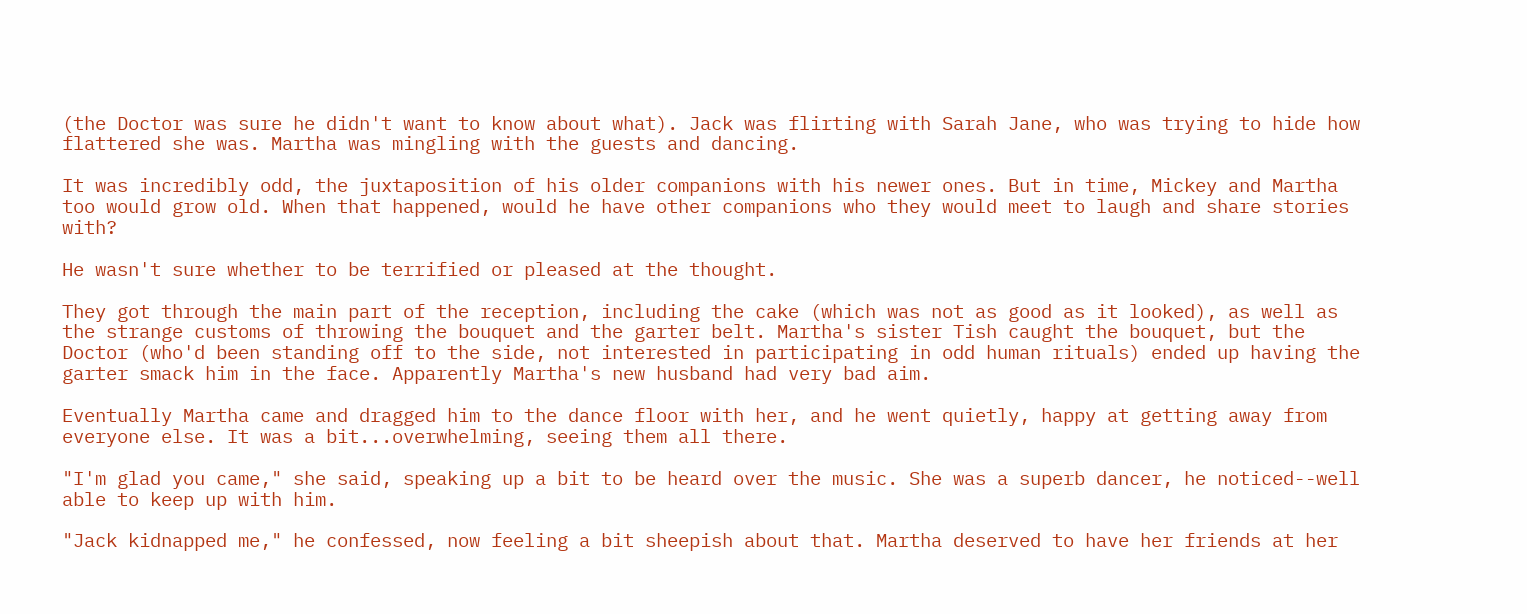(the Doctor was sure he didn't want to know about what). Jack was flirting with Sarah Jane, who was trying to hide how flattered she was. Martha was mingling with the guests and dancing.

It was incredibly odd, the juxtaposition of his older companions with his newer ones. But in time, Mickey and Martha too would grow old. When that happened, would he have other companions who they would meet to laugh and share stories with?

He wasn't sure whether to be terrified or pleased at the thought.

They got through the main part of the reception, including the cake (which was not as good as it looked), as well as the strange customs of throwing the bouquet and the garter belt. Martha's sister Tish caught the bouquet, but the Doctor (who'd been standing off to the side, not interested in participating in odd human rituals) ended up having the garter smack him in the face. Apparently Martha's new husband had very bad aim.

Eventually Martha came and dragged him to the dance floor with her, and he went quietly, happy at getting away from everyone else. It was a bit...overwhelming, seeing them all there.

"I'm glad you came," she said, speaking up a bit to be heard over the music. She was a superb dancer, he noticed--well able to keep up with him.

"Jack kidnapped me," he confessed, now feeling a bit sheepish about that. Martha deserved to have her friends at her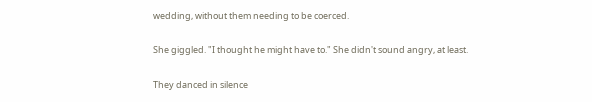wedding, without them needing to be coerced.

She giggled. "I thought he might have to." She didn't sound angry, at least.

They danced in silence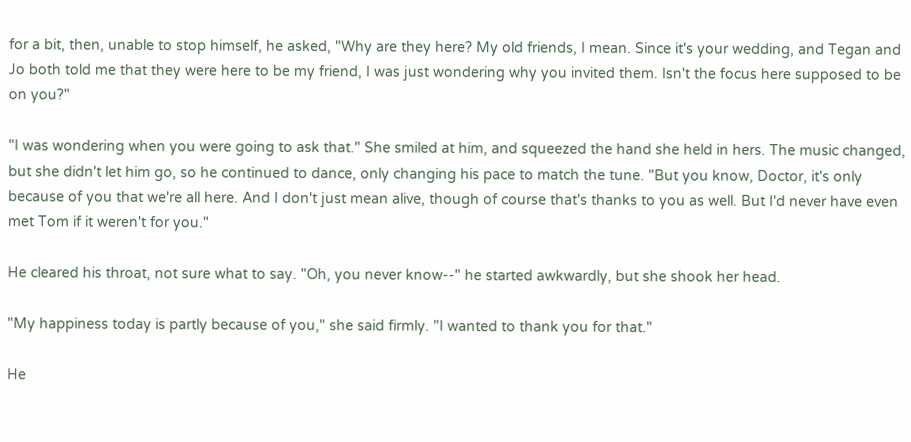for a bit, then, unable to stop himself, he asked, "Why are they here? My old friends, I mean. Since it's your wedding, and Tegan and Jo both told me that they were here to be my friend, I was just wondering why you invited them. Isn't the focus here supposed to be on you?"

"I was wondering when you were going to ask that." She smiled at him, and squeezed the hand she held in hers. The music changed, but she didn't let him go, so he continued to dance, only changing his pace to match the tune. "But you know, Doctor, it's only because of you that we're all here. And I don't just mean alive, though of course that's thanks to you as well. But I'd never have even met Tom if it weren't for you."

He cleared his throat, not sure what to say. "Oh, you never know--" he started awkwardly, but she shook her head.

"My happiness today is partly because of you," she said firmly. "I wanted to thank you for that."

He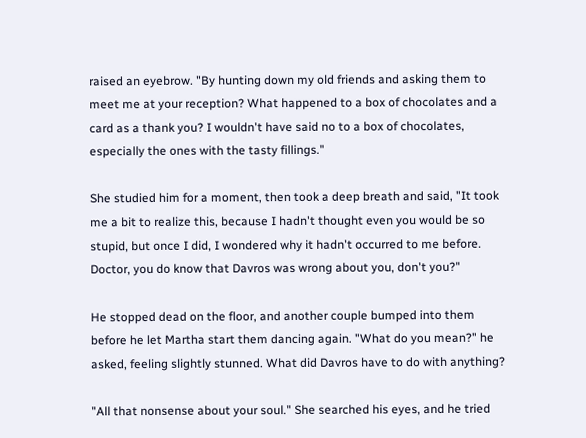raised an eyebrow. "By hunting down my old friends and asking them to meet me at your reception? What happened to a box of chocolates and a card as a thank you? I wouldn't have said no to a box of chocolates, especially the ones with the tasty fillings."

She studied him for a moment, then took a deep breath and said, "It took me a bit to realize this, because I hadn't thought even you would be so stupid, but once I did, I wondered why it hadn't occurred to me before. Doctor, you do know that Davros was wrong about you, don't you?"

He stopped dead on the floor, and another couple bumped into them before he let Martha start them dancing again. "What do you mean?" he asked, feeling slightly stunned. What did Davros have to do with anything?

"All that nonsense about your soul." She searched his eyes, and he tried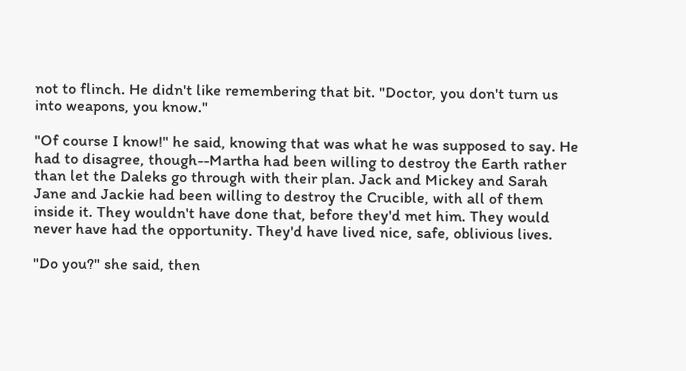not to flinch. He didn't like remembering that bit. "Doctor, you don't turn us into weapons, you know."

"Of course I know!" he said, knowing that was what he was supposed to say. He had to disagree, though--Martha had been willing to destroy the Earth rather than let the Daleks go through with their plan. Jack and Mickey and Sarah Jane and Jackie had been willing to destroy the Crucible, with all of them inside it. They wouldn't have done that, before they'd met him. They would never have had the opportunity. They'd have lived nice, safe, oblivious lives.

"Do you?" she said, then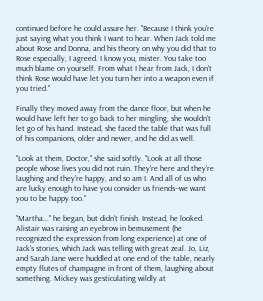continued before he could assure her. "Because I think you're just saying what you think I want to hear. When Jack told me about Rose and Donna, and his theory on why you did that to Rose especially, I agreed. I know you, mister. You take too much blame on yourself. From what I hear from Jack, I don't think Rose would have let you turn her into a weapon even if you tried."

Finally they moved away from the dance floor, but when he would have left her to go back to her mingling, she wouldn't let go of his hand. Instead, she faced the table that was full of his companions, older and newer, and he did as well.

"Look at them, Doctor," she said softly. "Look at all those people whose lives you did not ruin. They're here and they're laughing and they're happy, and so am I. And all of us who are lucky enough to have you consider us friends--we want you to be happy too."

"Martha..." he began, but didn't finish. Instead, he looked. Alistair was raising an eyebrow in bemusement (he recognized the expression from long experience) at one of Jack's stories, which Jack was telling with great zeal. Jo, Liz, and Sarah Jane were huddled at one end of the table, nearly empty flutes of champagne in front of them, laughing about something. Mickey was gesticulating wildly at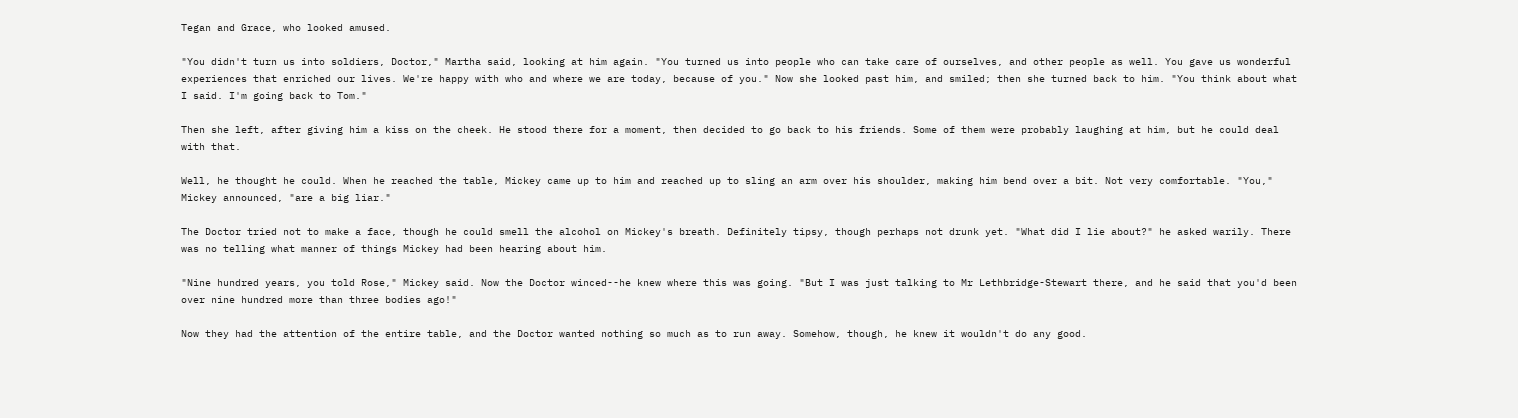Tegan and Grace, who looked amused.

"You didn't turn us into soldiers, Doctor," Martha said, looking at him again. "You turned us into people who can take care of ourselves, and other people as well. You gave us wonderful experiences that enriched our lives. We're happy with who and where we are today, because of you." Now she looked past him, and smiled; then she turned back to him. "You think about what I said. I'm going back to Tom."

Then she left, after giving him a kiss on the cheek. He stood there for a moment, then decided to go back to his friends. Some of them were probably laughing at him, but he could deal with that.

Well, he thought he could. When he reached the table, Mickey came up to him and reached up to sling an arm over his shoulder, making him bend over a bit. Not very comfortable. "You," Mickey announced, "are a big liar."

The Doctor tried not to make a face, though he could smell the alcohol on Mickey's breath. Definitely tipsy, though perhaps not drunk yet. "What did I lie about?" he asked warily. There was no telling what manner of things Mickey had been hearing about him.

"Nine hundred years, you told Rose," Mickey said. Now the Doctor winced--he knew where this was going. "But I was just talking to Mr Lethbridge-Stewart there, and he said that you'd been over nine hundred more than three bodies ago!"

Now they had the attention of the entire table, and the Doctor wanted nothing so much as to run away. Somehow, though, he knew it wouldn't do any good.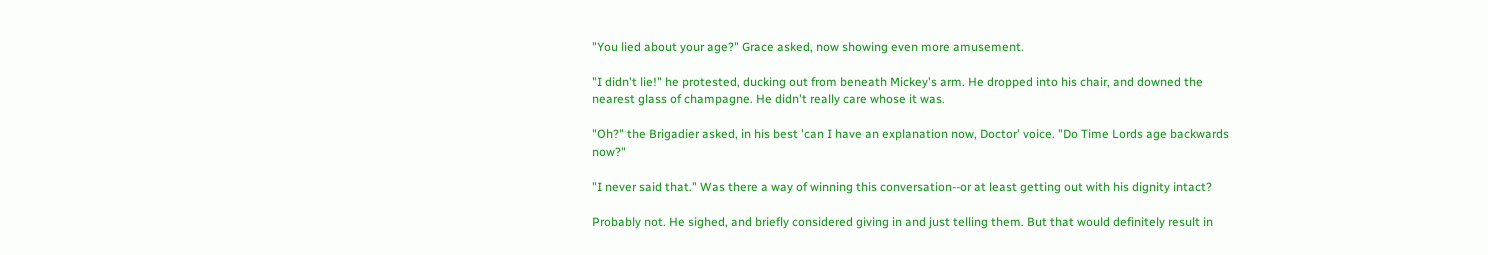"You lied about your age?" Grace asked, now showing even more amusement.

"I didn't lie!" he protested, ducking out from beneath Mickey's arm. He dropped into his chair, and downed the nearest glass of champagne. He didn't really care whose it was.

"Oh?" the Brigadier asked, in his best 'can I have an explanation now, Doctor' voice. "Do Time Lords age backwards now?"

"I never said that." Was there a way of winning this conversation--or at least getting out with his dignity intact?

Probably not. He sighed, and briefly considered giving in and just telling them. But that would definitely result in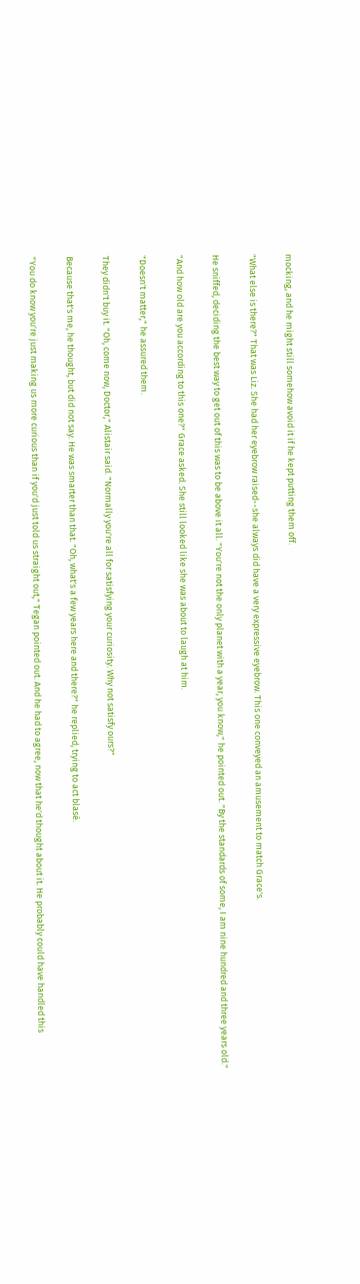mocking, and he might still somehow avoid it if he kept putting them off.

"What else is there?" That was Liz. She had her eyebrow raised--she always did have a very expressive eyebrow. This one conveyed an amusement to match Grace's.

He sniffed, deciding the best way to get out of this was to be above it all. "You're not the only planet with a year, you know," he pointed out. "By the standards of some, I am nine hundred and three years old."

"And how old are you according to this one?" Grace asked. She still looked like she was about to laugh at him.

"Doesn't matter," he assured them.

They didn't buy it. "Oh, come now, Doctor," Alistair said. "Normally you're all for satisfying your curiosity. Why not satisfy ours?"

Because that's me, he thought, but did not say. He was smarter than that. "Oh, what's a few years here and there?" he replied, trying to act blasé.

"You do know you're just making us more curious than if you'd just told us straight out," Tegan pointed out. And he had to agree, now that he'd thought about it. He probably could have handled this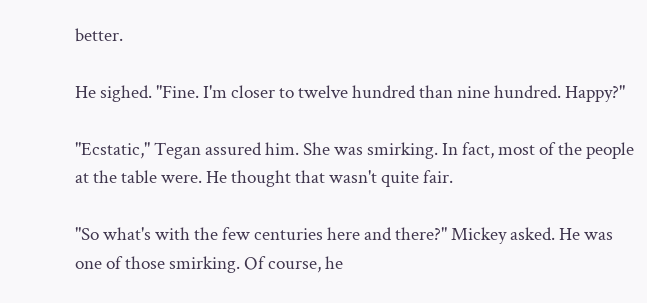better.

He sighed. "Fine. I'm closer to twelve hundred than nine hundred. Happy?"

"Ecstatic," Tegan assured him. She was smirking. In fact, most of the people at the table were. He thought that wasn't quite fair.

"So what's with the few centuries here and there?" Mickey asked. He was one of those smirking. Of course, he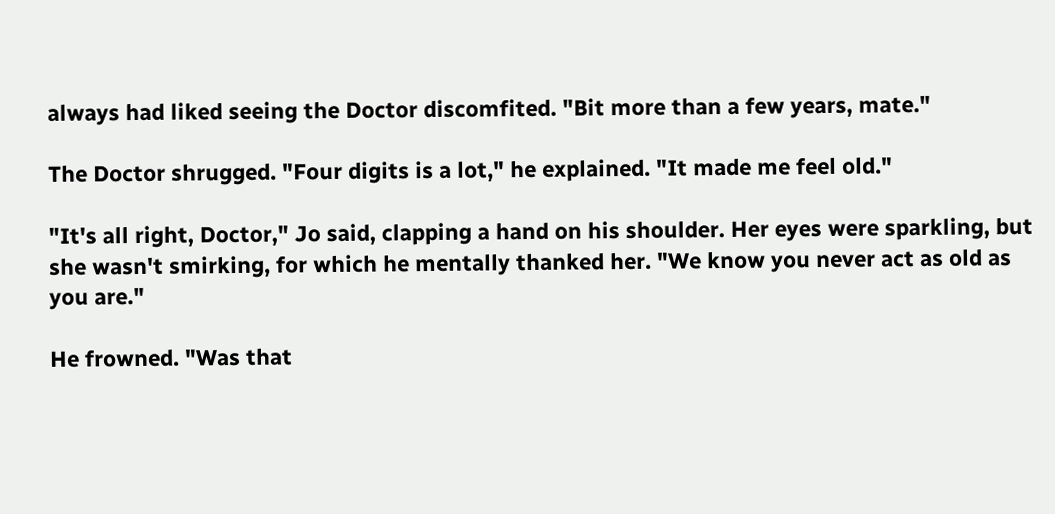always had liked seeing the Doctor discomfited. "Bit more than a few years, mate."

The Doctor shrugged. "Four digits is a lot," he explained. "It made me feel old."

"It's all right, Doctor," Jo said, clapping a hand on his shoulder. Her eyes were sparkling, but she wasn't smirking, for which he mentally thanked her. "We know you never act as old as you are."

He frowned. "Was that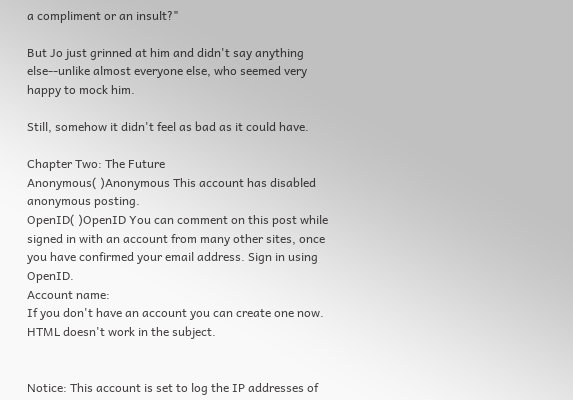a compliment or an insult?"

But Jo just grinned at him and didn't say anything else--unlike almost everyone else, who seemed very happy to mock him.

Still, somehow it didn't feel as bad as it could have.

Chapter Two: The Future
Anonymous( )Anonymous This account has disabled anonymous posting.
OpenID( )OpenID You can comment on this post while signed in with an account from many other sites, once you have confirmed your email address. Sign in using OpenID.
Account name:
If you don't have an account you can create one now.
HTML doesn't work in the subject.


Notice: This account is set to log the IP addresses of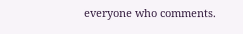everyone who comments.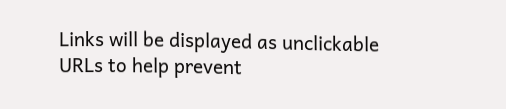Links will be displayed as unclickable URLs to help prevent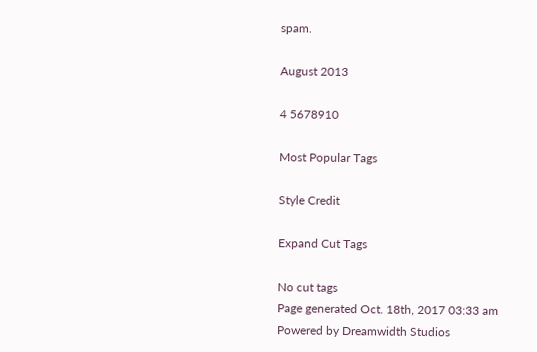spam.

August 2013

4 5678910

Most Popular Tags

Style Credit

Expand Cut Tags

No cut tags
Page generated Oct. 18th, 2017 03:33 am
Powered by Dreamwidth Studios